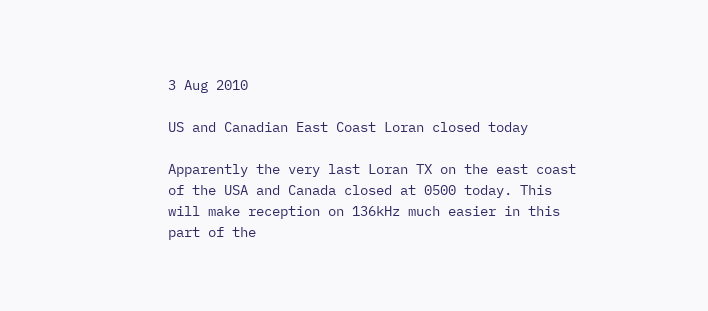3 Aug 2010

US and Canadian East Coast Loran closed today

Apparently the very last Loran TX on the east coast of the USA and Canada closed at 0500 today. This will make reception on 136kHz much easier in this part of the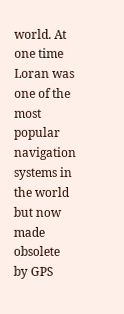world. At one time Loran was one of the most popular navigation systems in the world but now made obsolete by GPS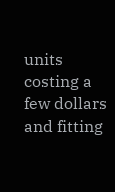units costing a few dollars and fitting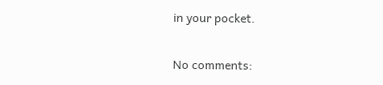in your pocket.

No comments: